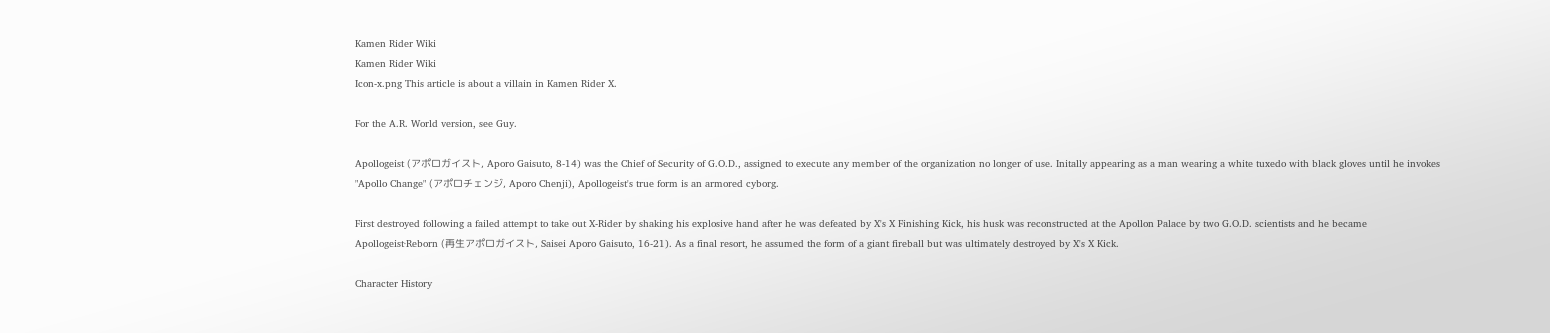Kamen Rider Wiki
Kamen Rider Wiki
Icon-x.png This article is about a villain in Kamen Rider X.

For the A.R. World version, see Guy.

Apollogeist (アポロガイスト, Aporo Gaisuto, 8-14) was the Chief of Security of G.O.D., assigned to execute any member of the organization no longer of use. Initally appearing as a man wearing a white tuxedo with black gloves until he invokes "Apollo Change" (アポロチェンジ, Aporo Chenji), Apollogeist's true form is an armored cyborg.

First destroyed following a failed attempt to take out X-Rider by shaking his explosive hand after he was defeated by X's X Finishing Kick, his husk was reconstructed at the Apollon Palace by two G.O.D. scientists and he became Apollogeist·Reborn (再生アポロガイスト, Saisei Aporo Gaisuto, 16-21). As a final resort, he assumed the form of a giant fireball but was ultimately destroyed by X's X Kick.

Character History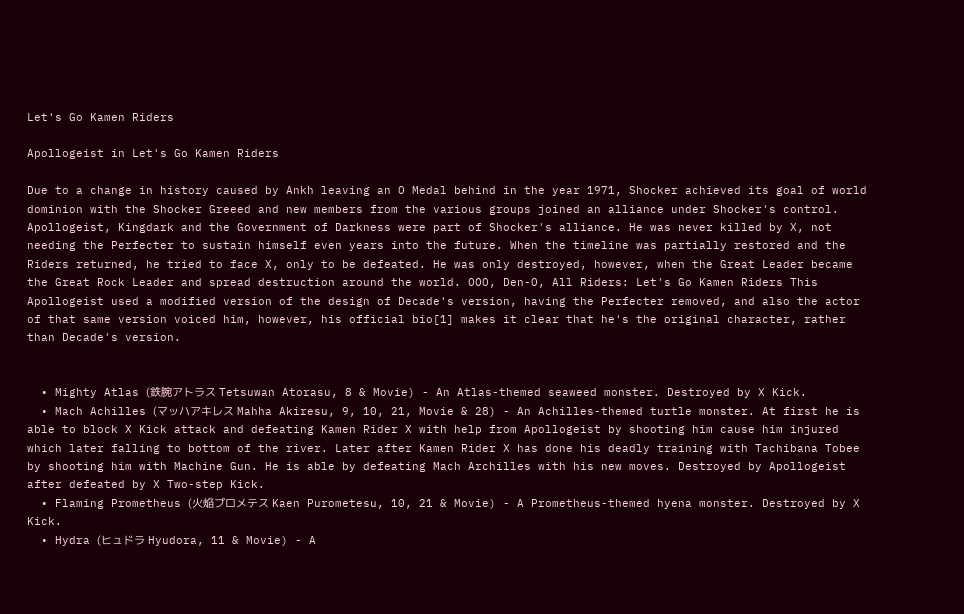Let's Go Kamen Riders

Apollogeist in Let's Go Kamen Riders

Due to a change in history caused by Ankh leaving an O Medal behind in the year 1971, Shocker achieved its goal of world dominion with the Shocker Greeed and new members from the various groups joined an alliance under Shocker's control. Apollogeist, Kingdark and the Government of Darkness were part of Shocker's alliance. He was never killed by X, not needing the Perfecter to sustain himself even years into the future. When the timeline was partially restored and the Riders returned, he tried to face X, only to be defeated. He was only destroyed, however, when the Great Leader became the Great Rock Leader and spread destruction around the world. OOO, Den-O, All Riders: Let's Go Kamen Riders This Apollogeist used a modified version of the design of Decade's version, having the Perfecter removed, and also the actor of that same version voiced him, however, his official bio[1] makes it clear that he's the original character, rather than Decade's version.


  • Mighty Atlas (鉄腕アトラス Tetsuwan Atorasu, 8 & Movie) - An Atlas-themed seaweed monster. Destroyed by X Kick.
  • Mach Achilles (マッハアキレス Mahha Akiresu, 9, 10, 21, Movie & 28) - An Achilles-themed turtle monster. At first he is able to block X Kick attack and defeating Kamen Rider X with help from Apollogeist by shooting him cause him injured which later falling to bottom of the river. Later after Kamen Rider X has done his deadly training with Tachibana Tobee by shooting him with Machine Gun. He is able by defeating Mach Archilles with his new moves. Destroyed by Apollogeist after defeated by X Two-step Kick.
  • Flaming Prometheus (火焔プロメテス Kaen Purometesu, 10, 21 & Movie) - A Prometheus-themed hyena monster. Destroyed by X Kick.
  • Hydra (ヒュドラ Hyudora, 11 & Movie) - A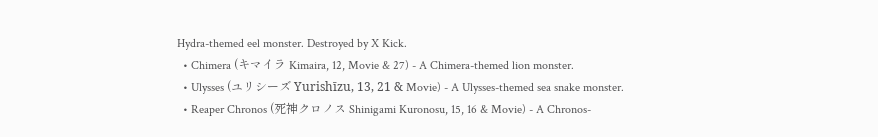Hydra-themed eel monster. Destroyed by X Kick.
  • Chimera (キマイラ Kimaira, 12, Movie & 27) - A Chimera-themed lion monster.
  • Ulysses (ユリシーズ Yurishīzu, 13, 21 & Movie) - A Ulysses-themed sea snake monster.
  • Reaper Chronos (死神クロノス Shinigami Kuronosu, 15, 16 & Movie) - A Chronos-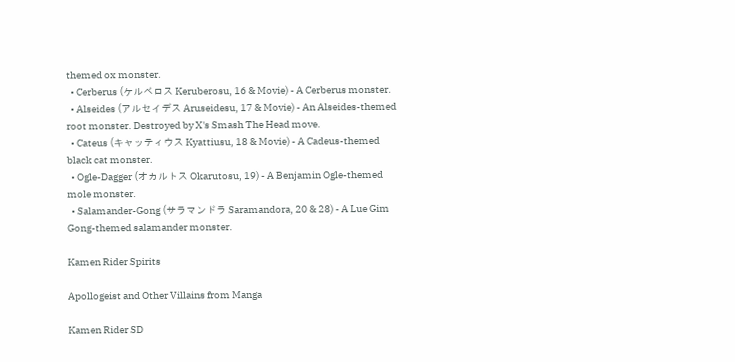themed ox monster.
  • Cerberus (ケルベロス Keruberosu, 16 & Movie) - A Cerberus monster.
  • Alseides (アルセイデス Aruseidesu, 17 & Movie) - An Alseides-themed root monster. Destroyed by X's Smash The Head move.
  • Cateus (キャッティウス Kyattiusu, 18 & Movie) - A Cadeus-themed black cat monster.
  • Ogle-Dagger (オカルトス Okarutosu, 19) - A Benjamin Ogle-themed mole monster.
  • Salamander-Gong (サラマンドラ Saramandora, 20 & 28) - A Lue Gim Gong-themed salamander monster.

Kamen Rider Spirits

Apollogeist and Other Villains from Manga

Kamen Rider SD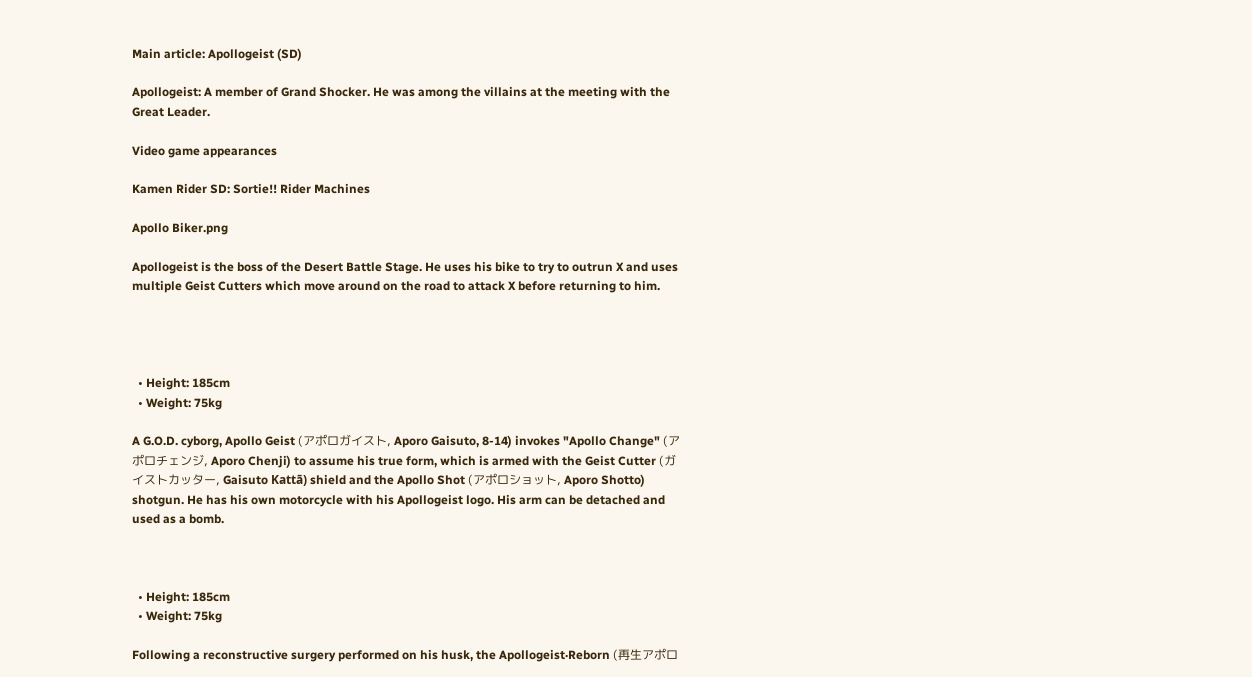Main article: Apollogeist (SD)

Apollogeist: A member of Grand Shocker. He was among the villains at the meeting with the Great Leader.

Video game appearances

Kamen Rider SD: Sortie!! Rider Machines

Apollo Biker.png

Apollogeist is the boss of the Desert Battle Stage. He uses his bike to try to outrun X and uses multiple Geist Cutters which move around on the road to attack X before returning to him.




  • Height: 185cm
  • Weight: 75kg

A G.O.D. cyborg, Apollo Geist (アポロガイスト, Aporo Gaisuto, 8-14) invokes "Apollo Change" (アポロチェンジ, Aporo Chenji) to assume his true form, which is armed with the Geist Cutter (ガイストカッター, Gaisuto Kattā) shield and the Apollo Shot (アポロショット, Aporo Shotto) shotgun. He has his own motorcycle with his Apollogeist logo. His arm can be detached and used as a bomb.



  • Height: 185cm
  • Weight: 75kg

Following a reconstructive surgery performed on his husk, the Apollogeist·Reborn (再生アポロ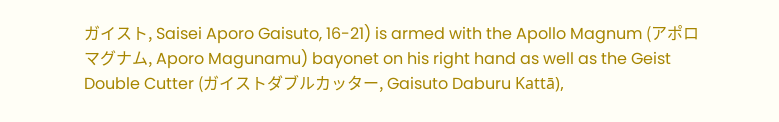ガイスト, Saisei Aporo Gaisuto, 16-21) is armed with the Apollo Magnum (アポロマグナム, Aporo Magunamu) bayonet on his right hand as well as the Geist Double Cutter (ガイストダブルカッター, Gaisuto Daburu Kattā),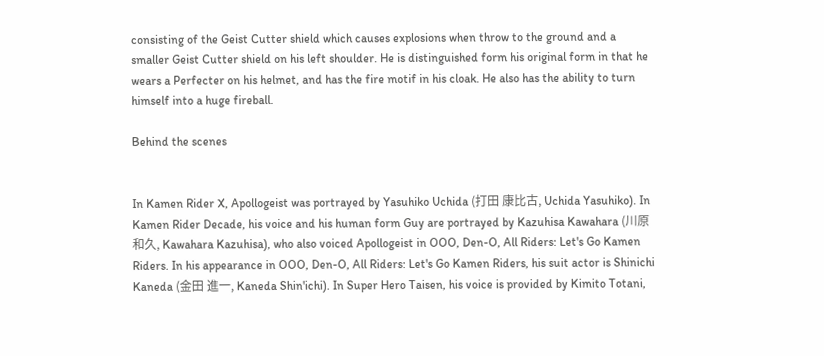consisting of the Geist Cutter shield which causes explosions when throw to the ground and a smaller Geist Cutter shield on his left shoulder. He is distinguished form his original form in that he wears a Perfecter on his helmet, and has the fire motif in his cloak. He also has the ability to turn himself into a huge fireball.

Behind the scenes


In Kamen Rider X, Apollogeist was portrayed by Yasuhiko Uchida (打田 康比古, Uchida Yasuhiko). In Kamen Rider Decade, his voice and his human form Guy are portrayed by Kazuhisa Kawahara (川原 和久, Kawahara Kazuhisa), who also voiced Apollogeist in OOO, Den-O, All Riders: Let's Go Kamen Riders. In his appearance in OOO, Den-O, All Riders: Let's Go Kamen Riders, his suit actor is Shinichi Kaneda (金田 進一, Kaneda Shin'ichi). In Super Hero Taisen, his voice is provided by Kimito Totani,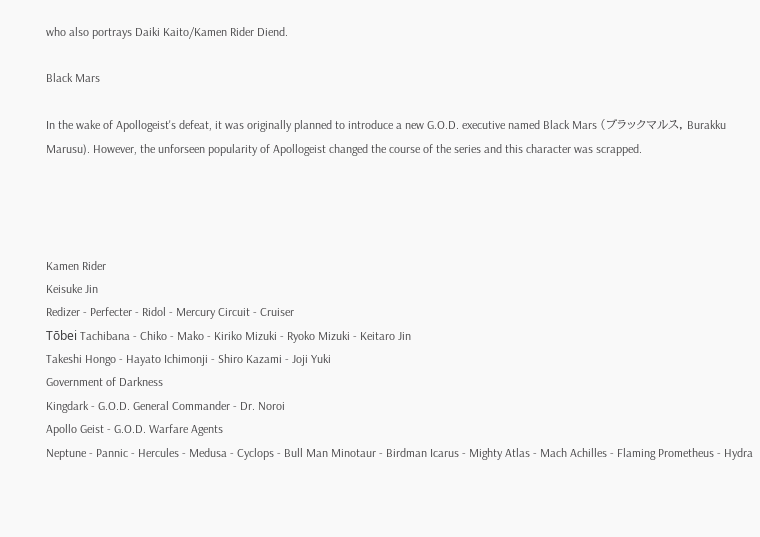who also portrays Daiki Kaito/Kamen Rider Diend.

Black Mars

In the wake of Apollogeist's defeat, it was originally planned to introduce a new G.O.D. executive named Black Mars (ブラックマルス, Burakku Marusu). However, the unforseen popularity of Apollogeist changed the course of the series and this character was scrapped.




Kamen Rider
Keisuke Jin
Redizer - Perfecter - Ridol - Mercury Circuit - Cruiser
Tōbei Tachibana - Chiko - Mako - Kiriko Mizuki - Ryoko Mizuki - Keitaro Jin
Takeshi Hongo - Hayato Ichimonji - Shiro Kazami - Joji Yuki
Government of Darkness
Kingdark - G.O.D. General Commander - Dr. Noroi
Apollo Geist - G.O.D. Warfare Agents
Neptune - Pannic - Hercules - Medusa - Cyclops - Bull Man Minotaur - Birdman Icarus - Mighty Atlas - Mach Achilles - Flaming Prometheus - Hydra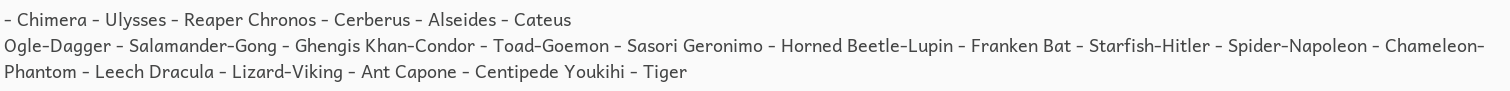- Chimera - Ulysses - Reaper Chronos - Cerberus - Alseides - Cateus
Ogle-Dagger - Salamander-Gong - Ghengis Khan-Condor - Toad-Goemon - Sasori Geronimo - Horned Beetle-Lupin - Franken Bat - Starfish-Hitler - Spider-Napoleon - Chameleon-Phantom - Leech Dracula - Lizard-Viking - Ant Capone - Centipede Youkihi - Tiger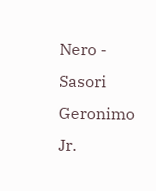Nero - Sasori Geronimo Jr.